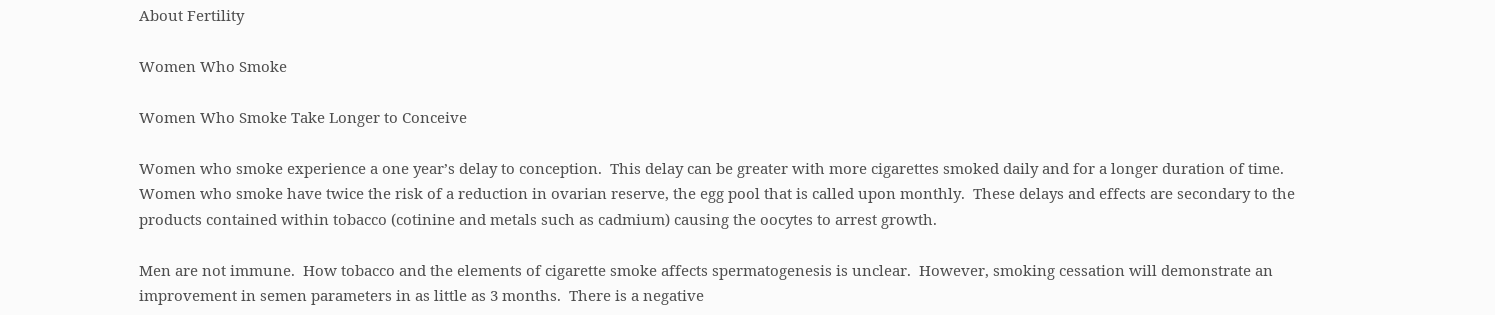About Fertility

Women Who Smoke

Women Who Smoke Take Longer to Conceive

Women who smoke experience a one year’s delay to conception.  This delay can be greater with more cigarettes smoked daily and for a longer duration of time.  Women who smoke have twice the risk of a reduction in ovarian reserve, the egg pool that is called upon monthly.  These delays and effects are secondary to the products contained within tobacco (cotinine and metals such as cadmium) causing the oocytes to arrest growth.

Men are not immune.  How tobacco and the elements of cigarette smoke affects spermatogenesis is unclear.  However, smoking cessation will demonstrate an improvement in semen parameters in as little as 3 months.  There is a negative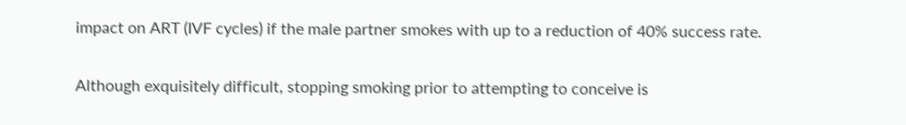impact on ART (IVF cycles) if the male partner smokes with up to a reduction of 40% success rate.

Although exquisitely difficult, stopping smoking prior to attempting to conceive is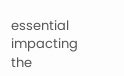essential impacting the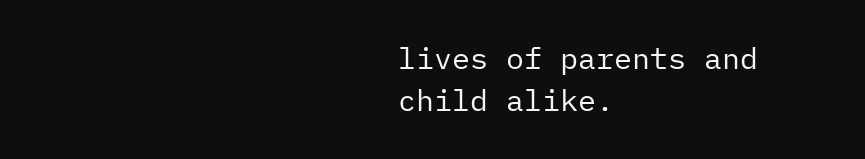lives of parents and child alike.